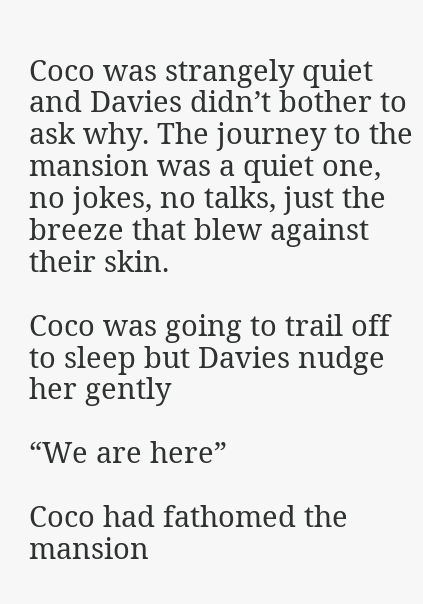Coco was strangely quiet and Davies didn’t bother to ask why. The journey to the mansion was a quiet one, no jokes, no talks, just the breeze that blew against their skin.

Coco was going to trail off to sleep but Davies nudge her gently

“We are here”

Coco had fathomed the mansion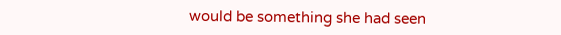would be something she had seen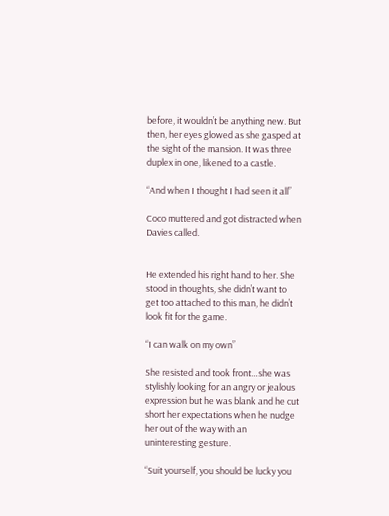before, it wouldn’t be anything new. But then, her eyes glowed as she gasped at the sight of the mansion. It was three duplex in one, likened to a castle.

“And when I thought I had seen it all”

Coco muttered and got distracted when Davies called.


He extended his right hand to her. She stood in thoughts, she didn’t want to get too attached to this man, he didn’t look fit for the game.

“I can walk on my own”

She resisted and took front…she was stylishly looking for an angry or jealous expression but he was blank and he cut short her expectations when he nudge her out of the way with an uninteresting gesture.

“Suit yourself, you should be lucky you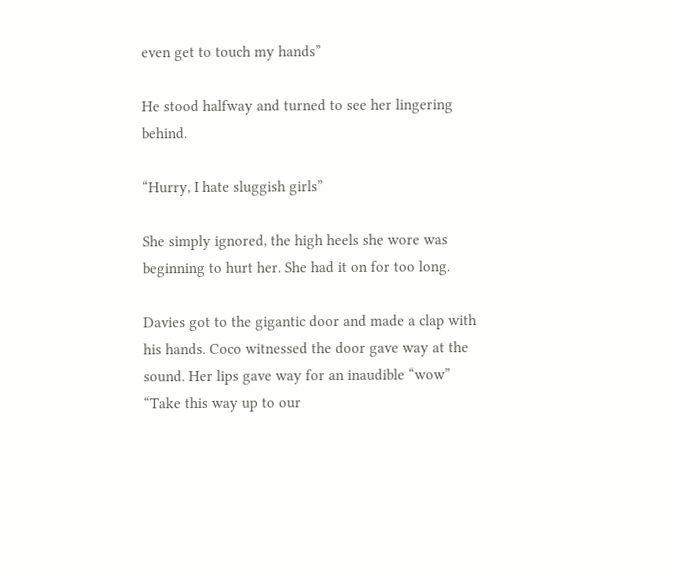even get to touch my hands”

He stood halfway and turned to see her lingering behind.

“Hurry, I hate sluggish girls”

She simply ignored, the high heels she wore was beginning to hurt her. She had it on for too long.

Davies got to the gigantic door and made a clap with his hands. Coco witnessed the door gave way at the sound. Her lips gave way for an inaudible “wow”
“Take this way up to our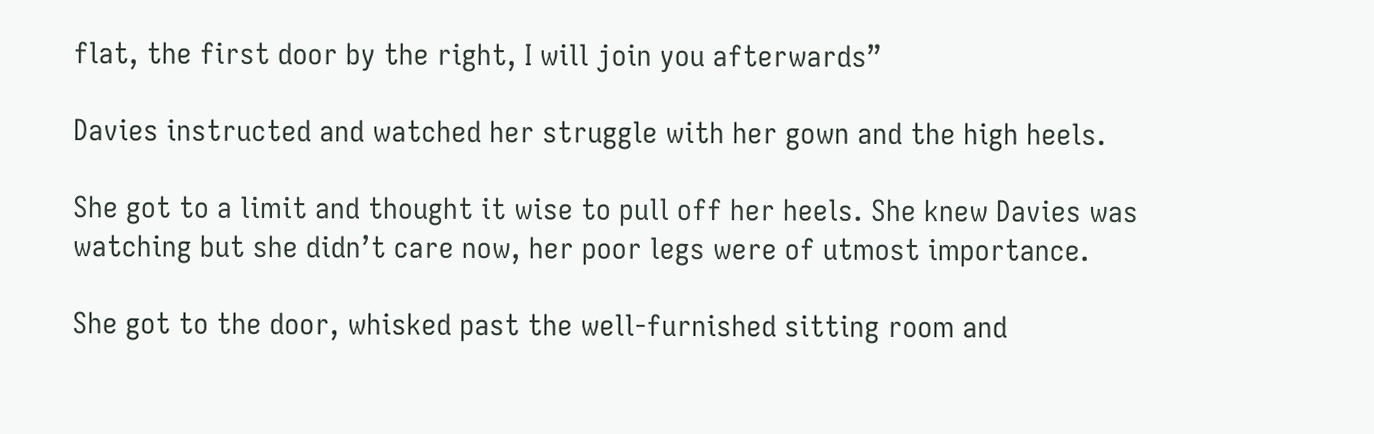flat, the first door by the right, I will join you afterwards”

Davies instructed and watched her struggle with her gown and the high heels.

She got to a limit and thought it wise to pull off her heels. She knew Davies was watching but she didn’t care now, her poor legs were of utmost importance.

She got to the door, whisked past the well-furnished sitting room and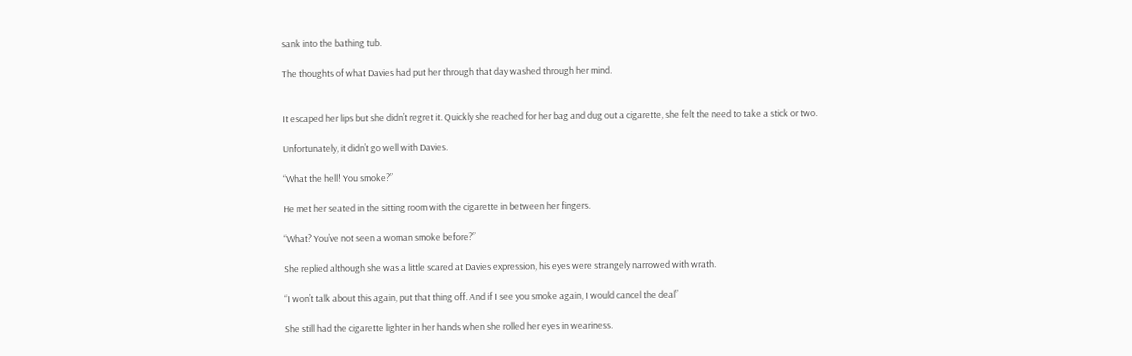sank into the bathing tub.

The thoughts of what Davies had put her through that day washed through her mind.


It escaped her lips but she didn’t regret it. Quickly she reached for her bag and dug out a cigarette, she felt the need to take a stick or two.

Unfortunately, it didn’t go well with Davies.

“What the hell! You smoke?”

He met her seated in the sitting room with the cigarette in between her fingers.

“What? You’ve not seen a woman smoke before?”

She replied although she was a little scared at Davies expression, his eyes were strangely narrowed with wrath.

“I won’t talk about this again, put that thing off. And if I see you smoke again, I would cancel the deal”

She still had the cigarette lighter in her hands when she rolled her eyes in weariness.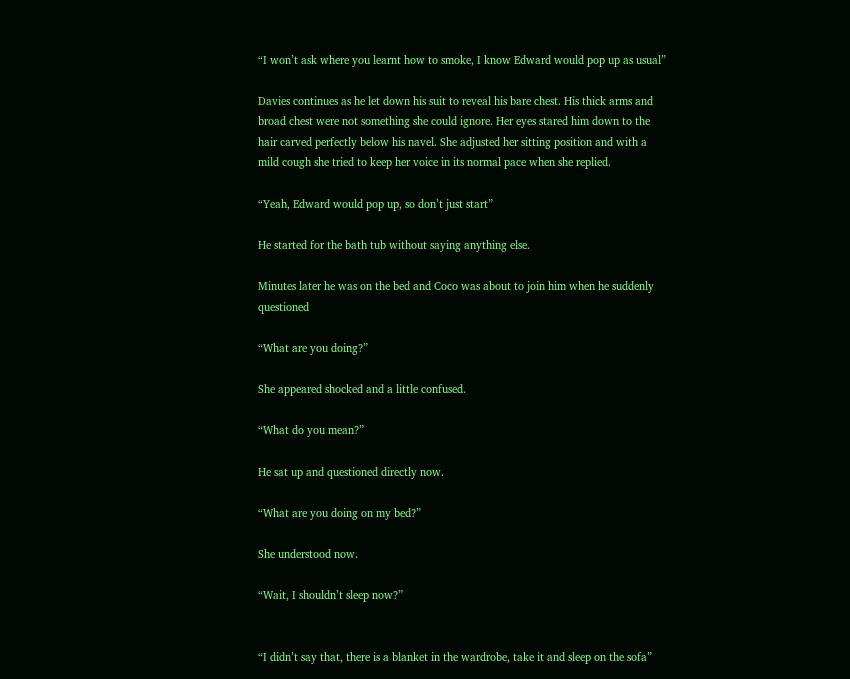“I won’t ask where you learnt how to smoke, I know Edward would pop up as usual”

Davies continues as he let down his suit to reveal his bare chest. His thick arms and broad chest were not something she could ignore. Her eyes stared him down to the hair carved perfectly below his navel. She adjusted her sitting position and with a mild cough she tried to keep her voice in its normal pace when she replied.

“Yeah, Edward would pop up, so don’t just start”

He started for the bath tub without saying anything else.

Minutes later he was on the bed and Coco was about to join him when he suddenly questioned

“What are you doing?”

She appeared shocked and a little confused.

“What do you mean?”

He sat up and questioned directly now.

“What are you doing on my bed?”

She understood now.

“Wait, I shouldn’t sleep now?”


“I didn’t say that, there is a blanket in the wardrobe, take it and sleep on the sofa”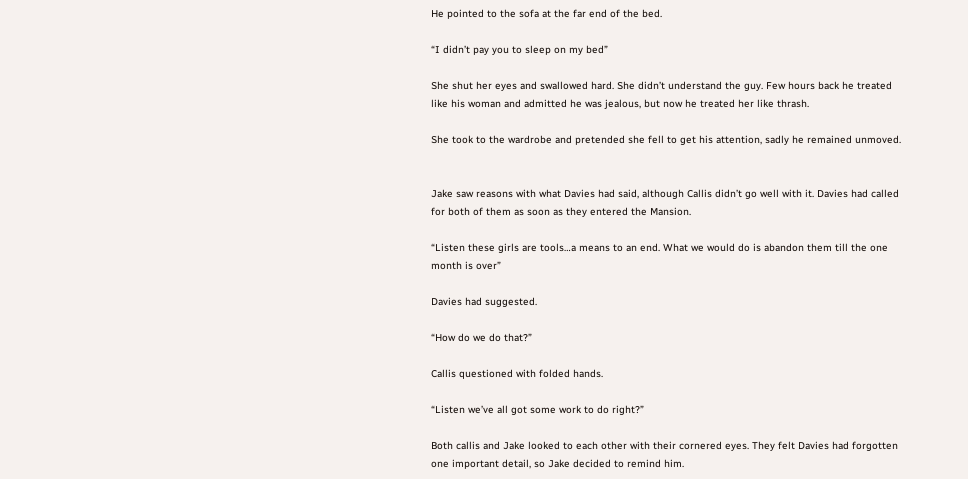He pointed to the sofa at the far end of the bed.

“I didn’t pay you to sleep on my bed”

She shut her eyes and swallowed hard. She didn’t understand the guy. Few hours back he treated like his woman and admitted he was jealous, but now he treated her like thrash.

She took to the wardrobe and pretended she fell to get his attention, sadly he remained unmoved.


Jake saw reasons with what Davies had said, although Callis didn’t go well with it. Davies had called for both of them as soon as they entered the Mansion.

“Listen these girls are tools…a means to an end. What we would do is abandon them till the one month is over”

Davies had suggested.

“How do we do that?”

Callis questioned with folded hands.

“Listen we’ve all got some work to do right?”

Both callis and Jake looked to each other with their cornered eyes. They felt Davies had forgotten one important detail, so Jake decided to remind him.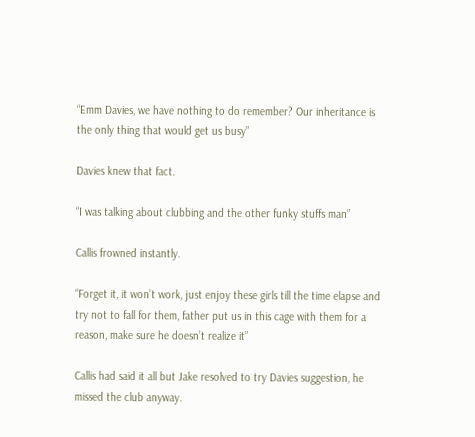“Emm Davies, we have nothing to do remember? Our inheritance is the only thing that would get us busy”

Davies knew that fact.

“I was talking about clubbing and the other funky stuffs man”

Callis frowned instantly.

“Forget it, it won’t work, just enjoy these girls till the time elapse and try not to fall for them, father put us in this cage with them for a reason, make sure he doesn’t realize it”

Callis had said it all but Jake resolved to try Davies suggestion, he missed the club anyway.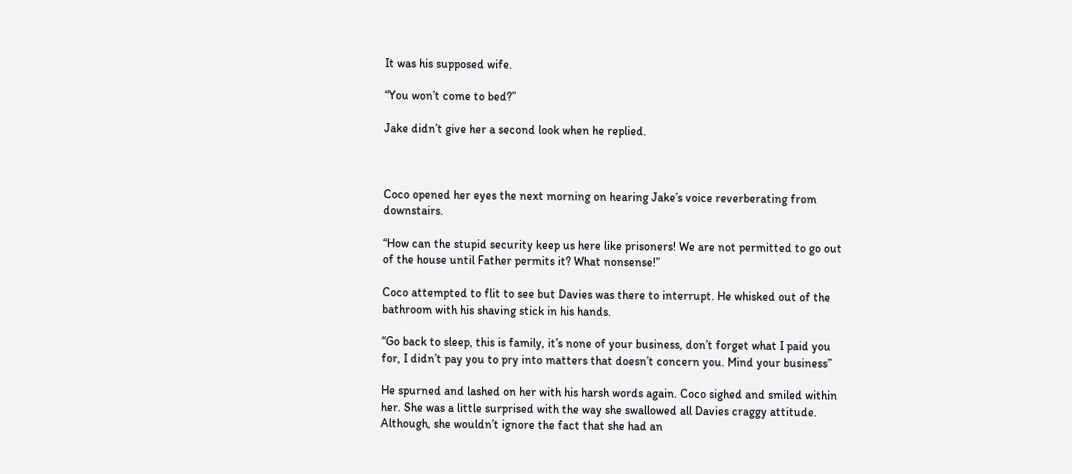It was his supposed wife.

“You won’t come to bed?”

Jake didn’t give her a second look when he replied.



Coco opened her eyes the next morning on hearing Jake’s voice reverberating from downstairs.

“How can the stupid security keep us here like prisoners! We are not permitted to go out of the house until Father permits it? What nonsense!”

Coco attempted to flit to see but Davies was there to interrupt. He whisked out of the bathroom with his shaving stick in his hands.

“Go back to sleep, this is family, it’s none of your business, don’t forget what I paid you for, I didn’t pay you to pry into matters that doesn’t concern you. Mind your business”

He spurned and lashed on her with his harsh words again. Coco sighed and smiled within her. She was a little surprised with the way she swallowed all Davies craggy attitude. Although, she wouldn’t ignore the fact that she had an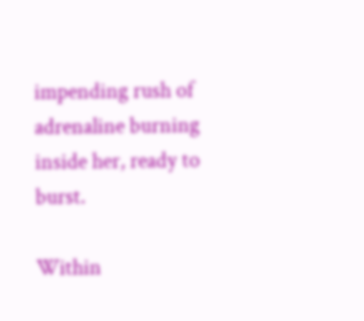impending rush of adrenaline burning inside her, ready to burst.

Within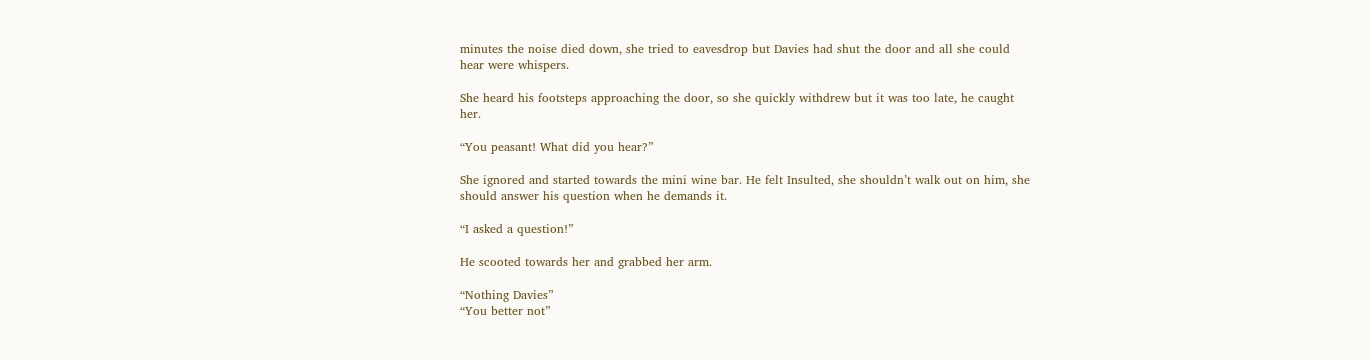minutes the noise died down, she tried to eavesdrop but Davies had shut the door and all she could hear were whispers.

She heard his footsteps approaching the door, so she quickly withdrew but it was too late, he caught her.

“You peasant! What did you hear?”

She ignored and started towards the mini wine bar. He felt Insulted, she shouldn’t walk out on him, she should answer his question when he demands it.

“I asked a question!”

He scooted towards her and grabbed her arm.

“Nothing Davies”
“You better not”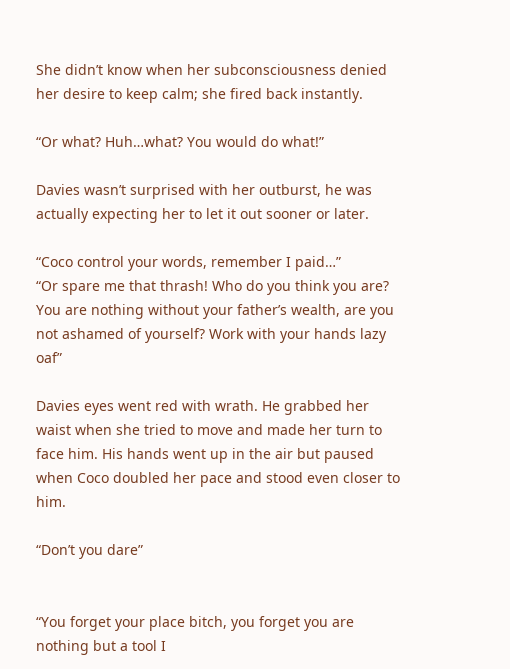She didn’t know when her subconsciousness denied her desire to keep calm; she fired back instantly.

“Or what? Huh…what? You would do what!”

Davies wasn’t surprised with her outburst, he was actually expecting her to let it out sooner or later.

“Coco control your words, remember I paid…”
“Or spare me that thrash! Who do you think you are? You are nothing without your father’s wealth, are you not ashamed of yourself? Work with your hands lazy oaf”

Davies eyes went red with wrath. He grabbed her waist when she tried to move and made her turn to face him. His hands went up in the air but paused when Coco doubled her pace and stood even closer to him.

“Don’t you dare”


“You forget your place bitch, you forget you are nothing but a tool I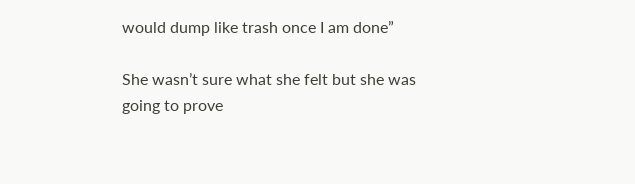would dump like trash once I am done”

She wasn’t sure what she felt but she was going to prove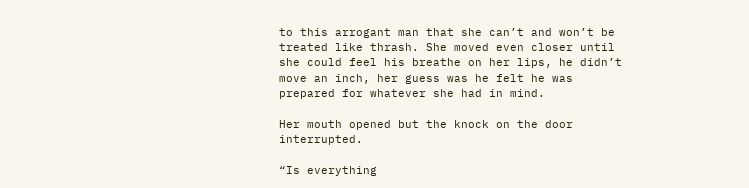to this arrogant man that she can’t and won’t be treated like thrash. She moved even closer until she could feel his breathe on her lips, he didn’t move an inch, her guess was he felt he was prepared for whatever she had in mind.

Her mouth opened but the knock on the door interrupted.

“Is everything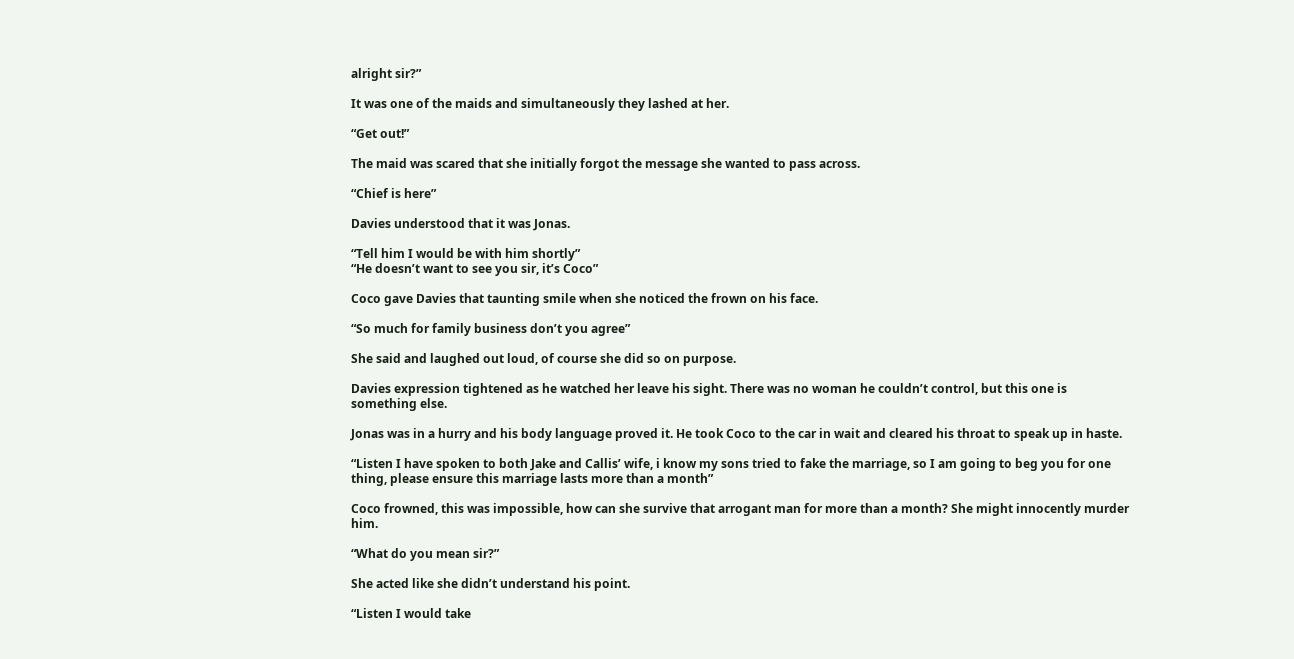alright sir?”

It was one of the maids and simultaneously they lashed at her.

“Get out!”

The maid was scared that she initially forgot the message she wanted to pass across.

“Chief is here”

Davies understood that it was Jonas.

“Tell him I would be with him shortly”
“He doesn’t want to see you sir, it’s Coco”

Coco gave Davies that taunting smile when she noticed the frown on his face.

“So much for family business don’t you agree”

She said and laughed out loud, of course she did so on purpose.

Davies expression tightened as he watched her leave his sight. There was no woman he couldn’t control, but this one is something else.

Jonas was in a hurry and his body language proved it. He took Coco to the car in wait and cleared his throat to speak up in haste.

“Listen I have spoken to both Jake and Callis’ wife, i know my sons tried to fake the marriage, so I am going to beg you for one thing, please ensure this marriage lasts more than a month”

Coco frowned, this was impossible, how can she survive that arrogant man for more than a month? She might innocently murder him.

“What do you mean sir?”

She acted like she didn’t understand his point.

“Listen I would take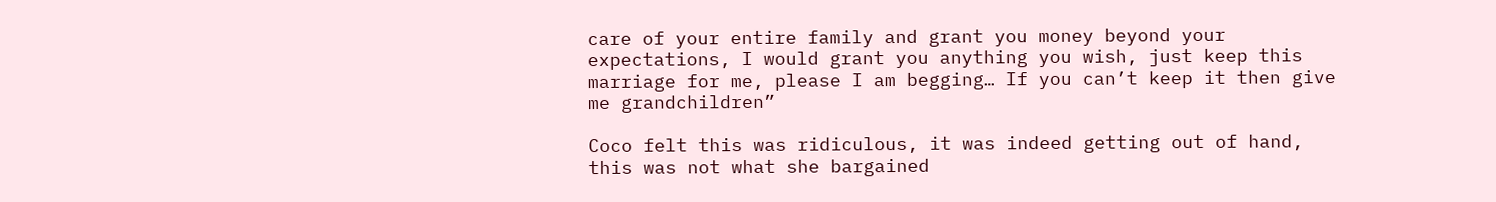care of your entire family and grant you money beyond your expectations, I would grant you anything you wish, just keep this marriage for me, please I am begging… If you can’t keep it then give me grandchildren”

Coco felt this was ridiculous, it was indeed getting out of hand, this was not what she bargained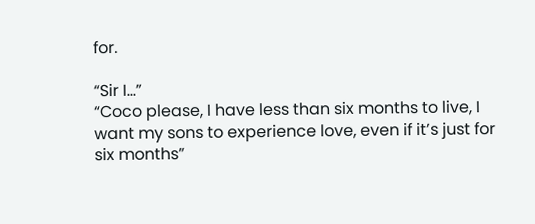for.

“Sir I…”
“Coco please, I have less than six months to live, I want my sons to experience love, even if it’s just for six months”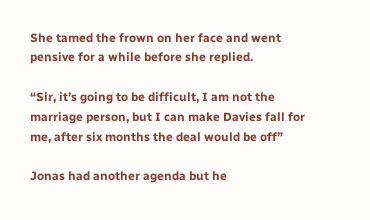She tamed the frown on her face and went pensive for a while before she replied.

“Sir, it’s going to be difficult, I am not the marriage person, but I can make Davies fall for me, after six months the deal would be off”

Jonas had another agenda but he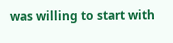was willing to start with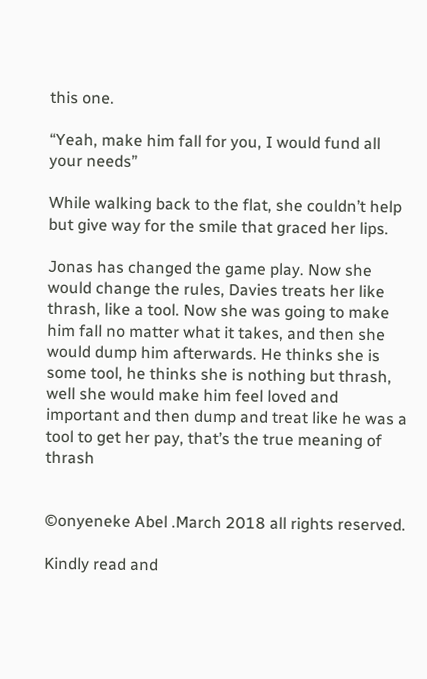this one.

“Yeah, make him fall for you, I would fund all your needs”

While walking back to the flat, she couldn’t help but give way for the smile that graced her lips.

Jonas has changed the game play. Now she would change the rules, Davies treats her like thrash, like a tool. Now she was going to make him fall no matter what it takes, and then she would dump him afterwards. He thinks she is some tool, he thinks she is nothing but thrash, well she would make him feel loved and important and then dump and treat like he was a tool to get her pay, that’s the true meaning of thrash


©onyeneke Abel .March 2018 all rights reserved.

Kindly read and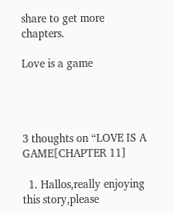share to get more chapters.

Love is a game




3 thoughts on “LOVE IS A GAME[CHAPTER 11]

  1. Hallos,really enjoying this story,please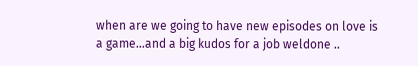when are we going to have new episodes on love is a game…and a big kudos for a job weldone ..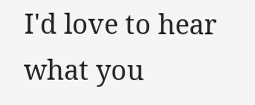I'd love to hear what you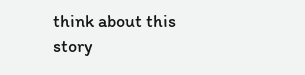think about this story